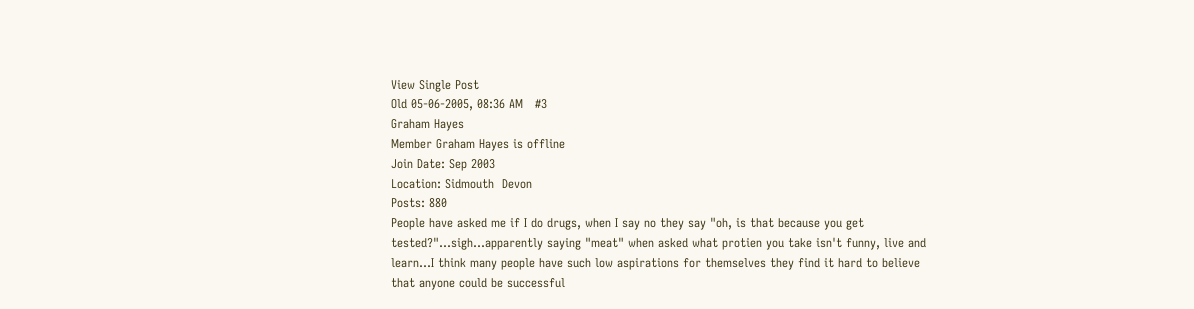View Single Post
Old 05-06-2005, 08:36 AM   #3
Graham Hayes
Member Graham Hayes is offline
Join Date: Sep 2003
Location: Sidmouth  Devon
Posts: 880
People have asked me if I do drugs, when I say no they say "oh, is that because you get tested?"...sigh...apparently saying "meat" when asked what protien you take isn't funny, live and learn...I think many people have such low aspirations for themselves they find it hard to believe that anyone could be successful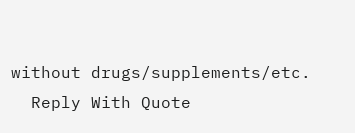without drugs/supplements/etc.
  Reply With Quote